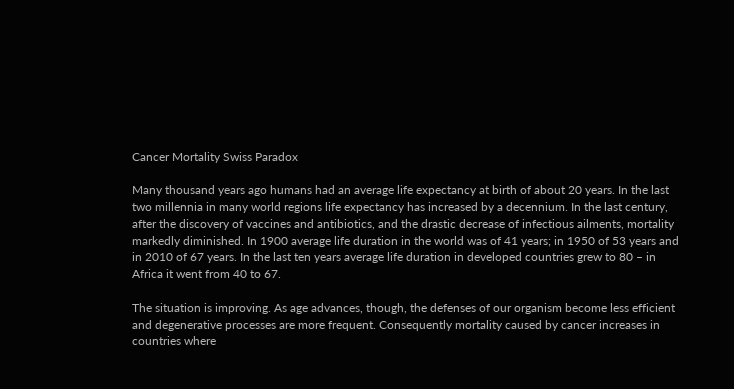Cancer Mortality Swiss Paradox

Many thousand years ago humans had an average life expectancy at birth of about 20 years. In the last two millennia in many world regions life expectancy has increased by a decennium. In the last century, after the discovery of vaccines and antibiotics, and the drastic decrease of infectious ailments, mortality markedly diminished. In 1900 average life duration in the world was of 41 years; in 1950 of 53 years and in 2010 of 67 years. In the last ten years average life duration in developed countries grew to 80 – in Africa it went from 40 to 67.

The situation is improving. As age advances, though, the defenses of our organism become less efficient and degenerative processes are more frequent. Consequently mortality caused by cancer increases in countries where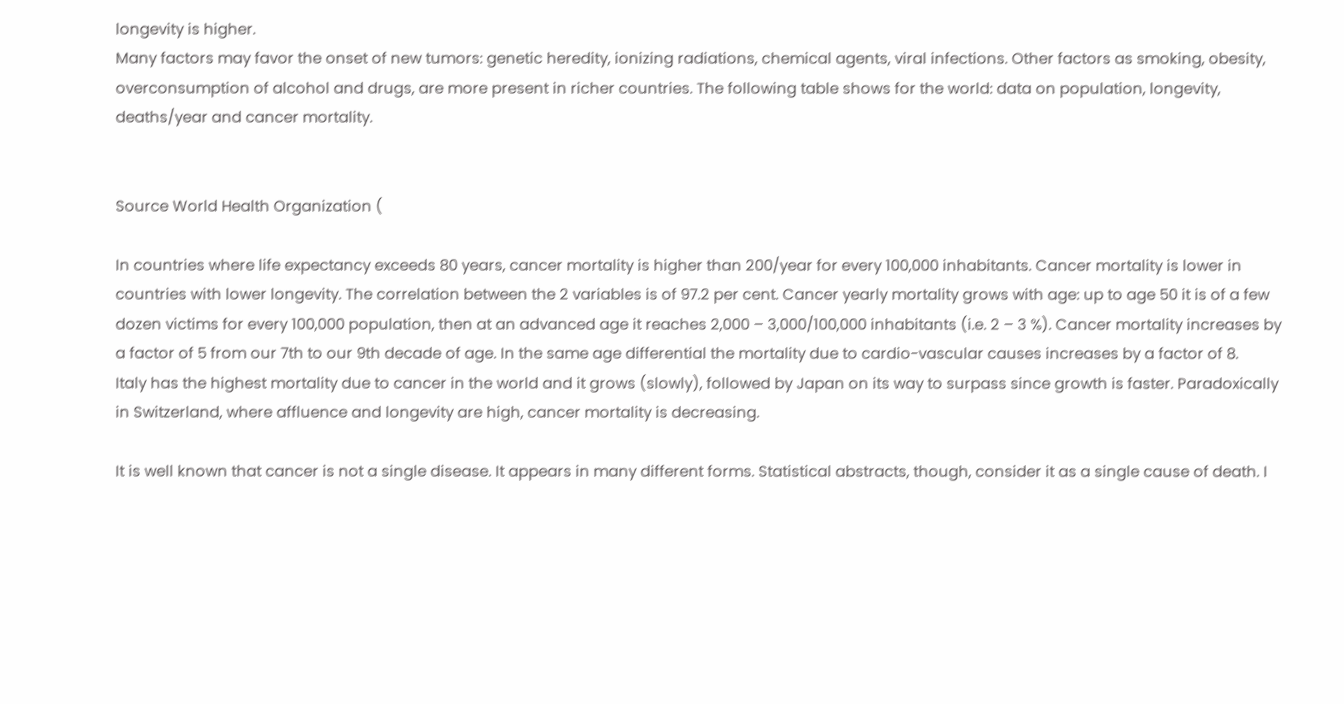longevity is higher.
Many factors may favor the onset of new tumors: genetic heredity, ionizing radiations, chemical agents, viral infections. Other factors as smoking, obesity, overconsumption of alcohol and drugs, are more present in richer countries. The following table shows for the world: data on population, longevity, deaths/year and cancer mortality.


Source World Health Organization (

In countries where life expectancy exceeds 80 years, cancer mortality is higher than 200/year for every 100,000 inhabitants. Cancer mortality is lower in countries with lower longevity. The correlation between the 2 variables is of 97.2 per cent. Cancer yearly mortality grows with age: up to age 50 it is of a few dozen victims for every 100,000 population, then at an advanced age it reaches 2,000 – 3,000/100,000 inhabitants (i.e. 2 – 3 %). Cancer mortality increases by a factor of 5 from our 7th to our 9th decade of age. In the same age differential the mortality due to cardio-vascular causes increases by a factor of 8.
Italy has the highest mortality due to cancer in the world and it grows (slowly), followed by Japan on its way to surpass since growth is faster. Paradoxically in Switzerland, where affluence and longevity are high, cancer mortality is decreasing.

It is well known that cancer is not a single disease. It appears in many different forms. Statistical abstracts, though, consider it as a single cause of death. I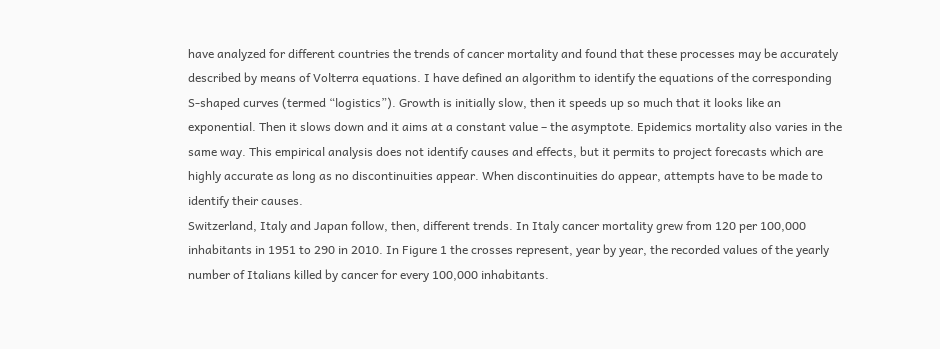have analyzed for different countries the trends of cancer mortality and found that these processes may be accurately described by means of Volterra equations. I have defined an algorithm to identify the equations of the corresponding S-shaped curves (termed “logistics”). Growth is initially slow, then it speeds up so much that it looks like an exponential. Then it slows down and it aims at a constant value – the asymptote. Epidemics mortality also varies in the same way. This empirical analysis does not identify causes and effects, but it permits to project forecasts which are highly accurate as long as no discontinuities appear. When discontinuities do appear, attempts have to be made to identify their causes.
Switzerland, Italy and Japan follow, then, different trends. In Italy cancer mortality grew from 120 per 100,000 inhabitants in 1951 to 290 in 2010. In Figure 1 the crosses represent, year by year, the recorded values of the yearly number of Italians killed by cancer for every 100,000 inhabitants.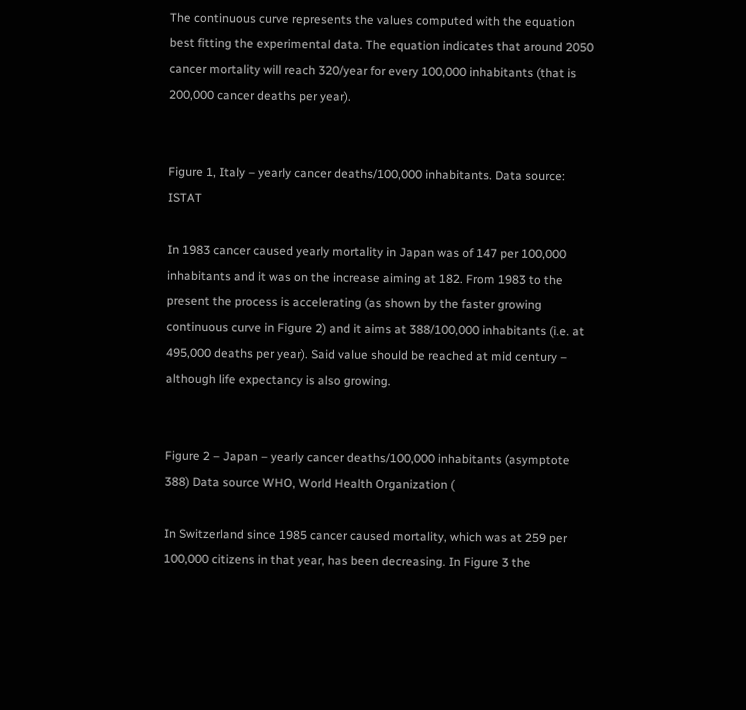The continuous curve represents the values computed with the equation best fitting the experimental data. The equation indicates that around 2050 cancer mortality will reach 320/year for every 100,000 inhabitants (that is 200,000 cancer deaths per year).


Figure 1, Italy – yearly cancer deaths/100,000 inhabitants. Data source: ISTAT

In 1983 cancer caused yearly mortality in Japan was of 147 per 100,000 inhabitants and it was on the increase aiming at 182. From 1983 to the present the process is accelerating (as shown by the faster growing continuous curve in Figure 2) and it aims at 388/100,000 inhabitants (i.e. at 495,000 deaths per year). Said value should be reached at mid century – although life expectancy is also growing.


Figure 2 – Japan – yearly cancer deaths/100,000 inhabitants (asymptote 388) Data source WHO, World Health Organization (

In Switzerland since 1985 cancer caused mortality, which was at 259 per 100,000 citizens in that year, has been decreasing. In Figure 3 the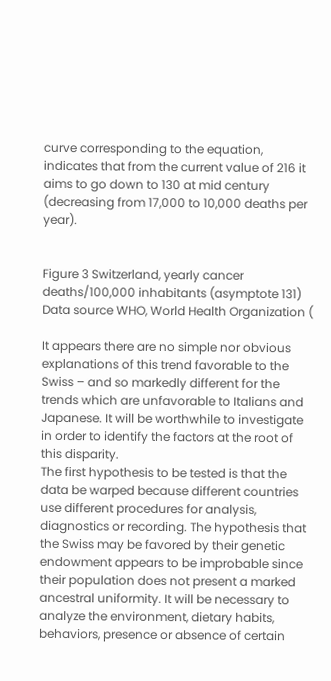curve corresponding to the equation, indicates that from the current value of 216 it aims to go down to 130 at mid century (decreasing from 17,000 to 10,000 deaths per year).


Figure 3 Switzerland, yearly cancer deaths/100,000 inhabitants (asymptote 131) Data source WHO, World Health Organization (

It appears there are no simple nor obvious explanations of this trend favorable to the Swiss – and so markedly different for the trends which are unfavorable to Italians and Japanese. It will be worthwhile to investigate in order to identify the factors at the root of this disparity.
The first hypothesis to be tested is that the data be warped because different countries use different procedures for analysis, diagnostics or recording. The hypothesis that the Swiss may be favored by their genetic endowment appears to be improbable since their population does not present a marked ancestral uniformity. It will be necessary to analyze the environment, dietary habits, behaviors, presence or absence of certain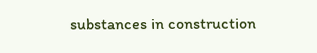substances in construction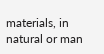materials, in natural or man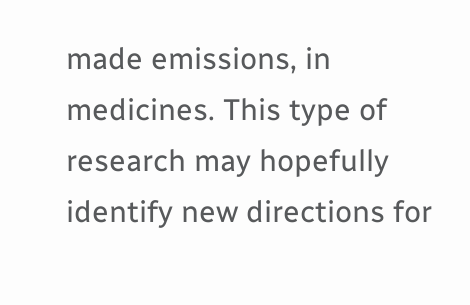made emissions, in medicines. This type of research may hopefully identify new directions for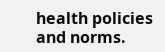health policies and norms.